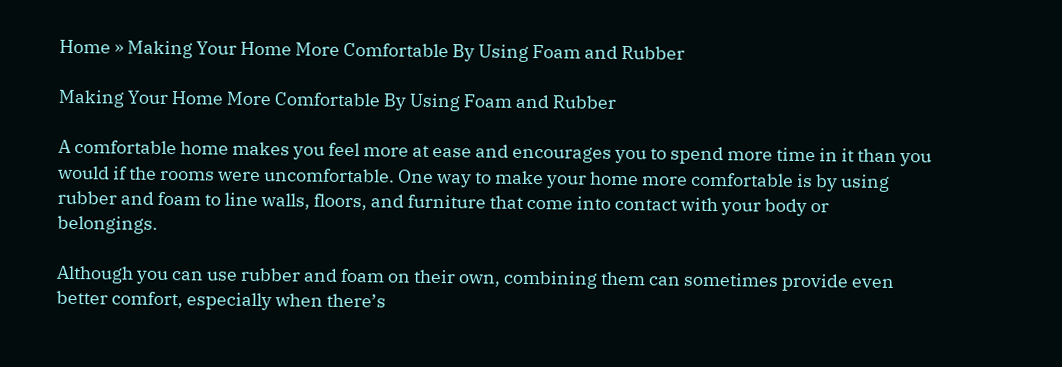Home » Making Your Home More Comfortable By Using Foam and Rubber

Making Your Home More Comfortable By Using Foam and Rubber

A comfortable home makes you feel more at ease and encourages you to spend more time in it than you would if the rooms were uncomfortable. One way to make your home more comfortable is by using rubber and foam to line walls, floors, and furniture that come into contact with your body or belongings.

Although you can use rubber and foam on their own, combining them can sometimes provide even better comfort, especially when there’s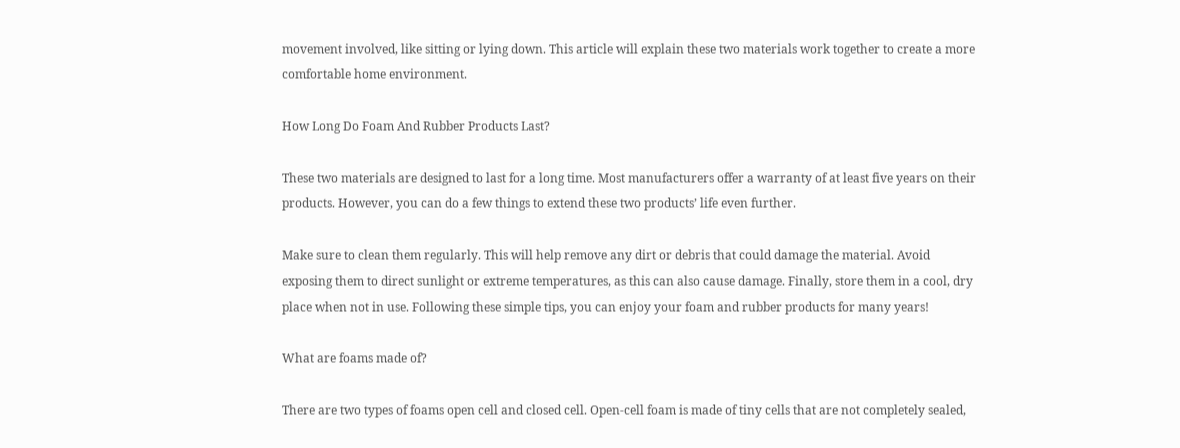movement involved, like sitting or lying down. This article will explain these two materials work together to create a more comfortable home environment.

How Long Do Foam And Rubber Products Last?

These two materials are designed to last for a long time. Most manufacturers offer a warranty of at least five years on their products. However, you can do a few things to extend these two products’ life even further.

Make sure to clean them regularly. This will help remove any dirt or debris that could damage the material. Avoid exposing them to direct sunlight or extreme temperatures, as this can also cause damage. Finally, store them in a cool, dry place when not in use. Following these simple tips, you can enjoy your foam and rubber products for many years!

What are foams made of?

There are two types of foams open cell and closed cell. Open-cell foam is made of tiny cells that are not completely sealed,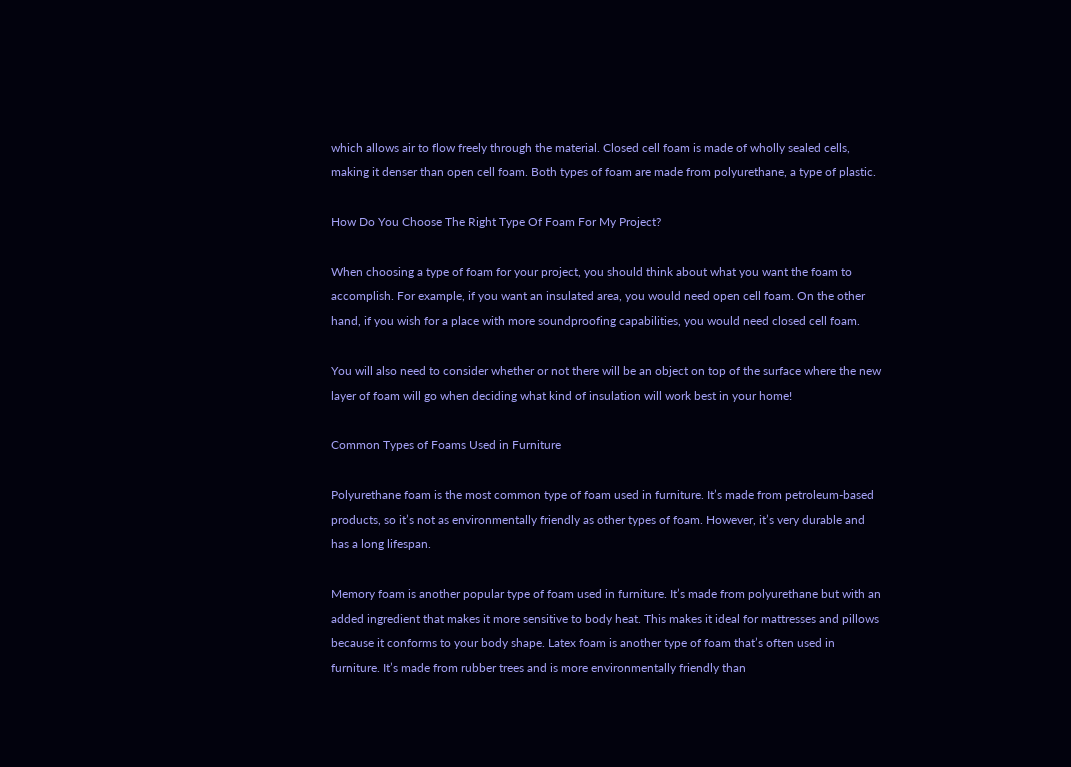which allows air to flow freely through the material. Closed cell foam is made of wholly sealed cells, making it denser than open cell foam. Both types of foam are made from polyurethane, a type of plastic.

How Do You Choose The Right Type Of Foam For My Project?

When choosing a type of foam for your project, you should think about what you want the foam to accomplish. For example, if you want an insulated area, you would need open cell foam. On the other hand, if you wish for a place with more soundproofing capabilities, you would need closed cell foam.

You will also need to consider whether or not there will be an object on top of the surface where the new layer of foam will go when deciding what kind of insulation will work best in your home!

Common Types of Foams Used in Furniture

Polyurethane foam is the most common type of foam used in furniture. It’s made from petroleum-based products, so it’s not as environmentally friendly as other types of foam. However, it’s very durable and has a long lifespan.

Memory foam is another popular type of foam used in furniture. It’s made from polyurethane but with an added ingredient that makes it more sensitive to body heat. This makes it ideal for mattresses and pillows because it conforms to your body shape. Latex foam is another type of foam that’s often used in furniture. It’s made from rubber trees and is more environmentally friendly than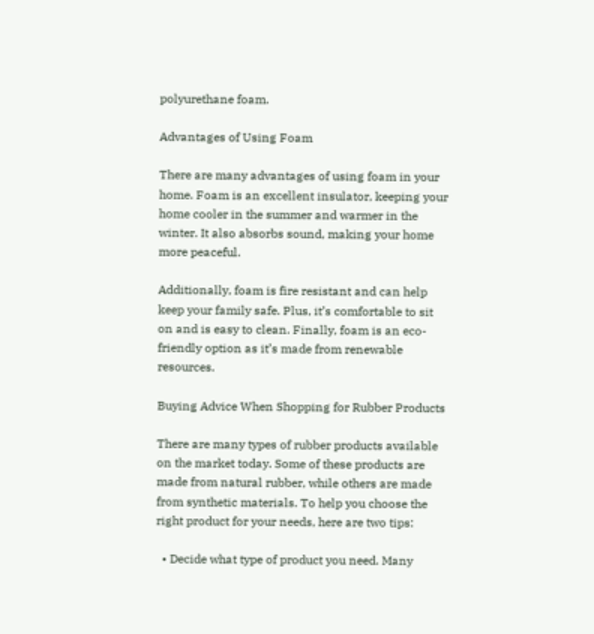polyurethane foam.

Advantages of Using Foam

There are many advantages of using foam in your home. Foam is an excellent insulator, keeping your home cooler in the summer and warmer in the winter. It also absorbs sound, making your home more peaceful.

Additionally, foam is fire resistant and can help keep your family safe. Plus, it’s comfortable to sit on and is easy to clean. Finally, foam is an eco-friendly option as it’s made from renewable resources.

Buying Advice When Shopping for Rubber Products

There are many types of rubber products available on the market today. Some of these products are made from natural rubber, while others are made from synthetic materials. To help you choose the right product for your needs, here are two tips:

  • Decide what type of product you need. Many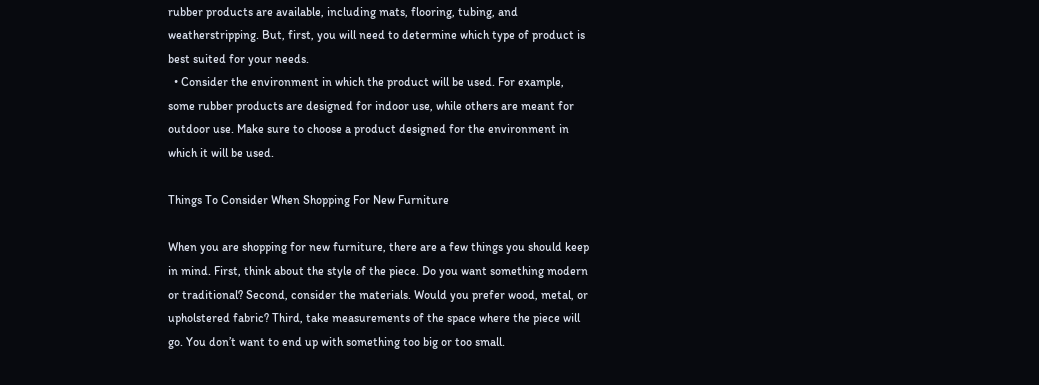rubber products are available, including mats, flooring, tubing, and weatherstripping. But, first, you will need to determine which type of product is best suited for your needs.
  • Consider the environment in which the product will be used. For example, some rubber products are designed for indoor use, while others are meant for outdoor use. Make sure to choose a product designed for the environment in which it will be used.

Things To Consider When Shopping For New Furniture

When you are shopping for new furniture, there are a few things you should keep in mind. First, think about the style of the piece. Do you want something modern or traditional? Second, consider the materials. Would you prefer wood, metal, or upholstered fabric? Third, take measurements of the space where the piece will go. You don’t want to end up with something too big or too small.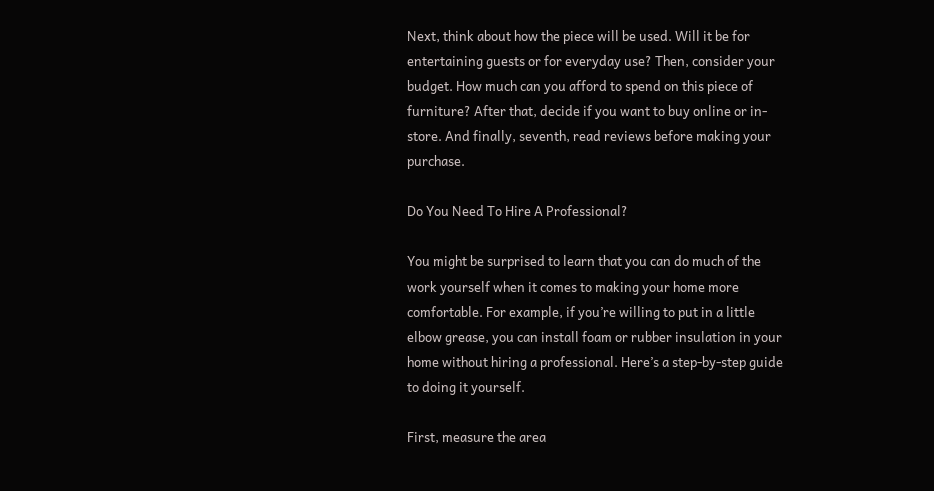Next, think about how the piece will be used. Will it be for entertaining guests or for everyday use? Then, consider your budget. How much can you afford to spend on this piece of furniture? After that, decide if you want to buy online or in-store. And finally, seventh, read reviews before making your purchase.

Do You Need To Hire A Professional?

You might be surprised to learn that you can do much of the work yourself when it comes to making your home more comfortable. For example, if you’re willing to put in a little elbow grease, you can install foam or rubber insulation in your home without hiring a professional. Here’s a step-by-step guide to doing it yourself.

First, measure the area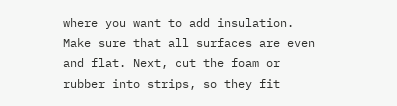where you want to add insulation. Make sure that all surfaces are even and flat. Next, cut the foam or rubber into strips, so they fit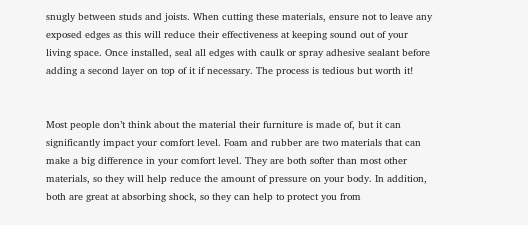snugly between studs and joists. When cutting these materials, ensure not to leave any exposed edges as this will reduce their effectiveness at keeping sound out of your living space. Once installed, seal all edges with caulk or spray adhesive sealant before adding a second layer on top of it if necessary. The process is tedious but worth it!


Most people don’t think about the material their furniture is made of, but it can significantly impact your comfort level. Foam and rubber are two materials that can make a big difference in your comfort level. They are both softer than most other materials, so they will help reduce the amount of pressure on your body. In addition, both are great at absorbing shock, so they can help to protect you from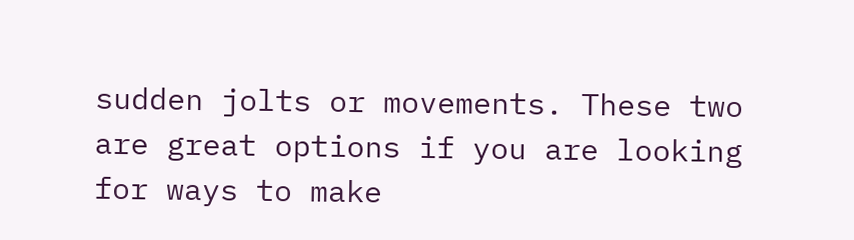sudden jolts or movements. These two are great options if you are looking for ways to make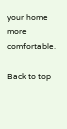your home more comfortable.

Back to top